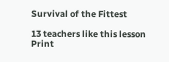Survival of the Fittest

13 teachers like this lesson
Print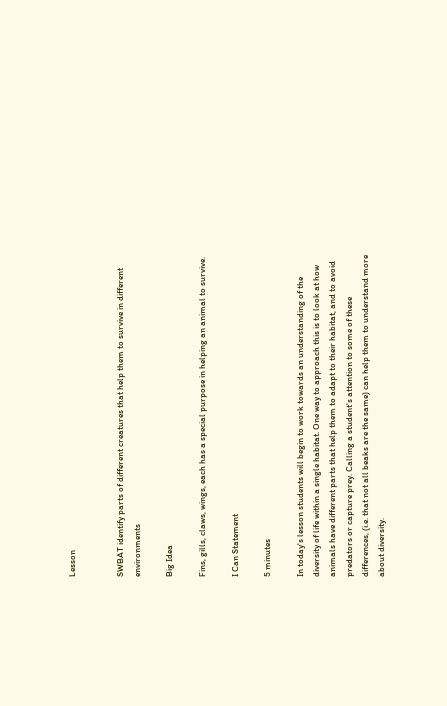Lesson


SWBAT identify parts of different creatures that help them to survive in different environments

Big Idea

Fins, gills, claws, wings, each has a special purpose in helping an animal to survive.

I Can Statement

5 minutes

In today's lesson students will begin to work towards an understanding of the diversity of life within a single habitat. One way to approach this is to look at how animals have different parts that help them to adapt to their habitat, and to avoid predators or capture prey. Calling a student's attention to some of these differences, (i.e. that not all beaks are the same) can help them to understand more about diversity.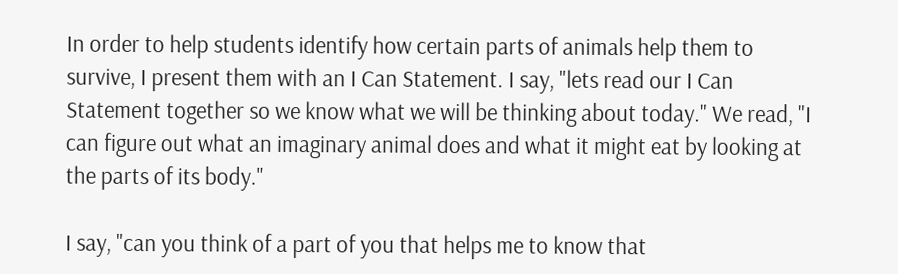In order to help students identify how certain parts of animals help them to survive, I present them with an I Can Statement. I say, "lets read our I Can Statement together so we know what we will be thinking about today." We read, "I can figure out what an imaginary animal does and what it might eat by looking at the parts of its body."

I say, "can you think of a part of you that helps me to know that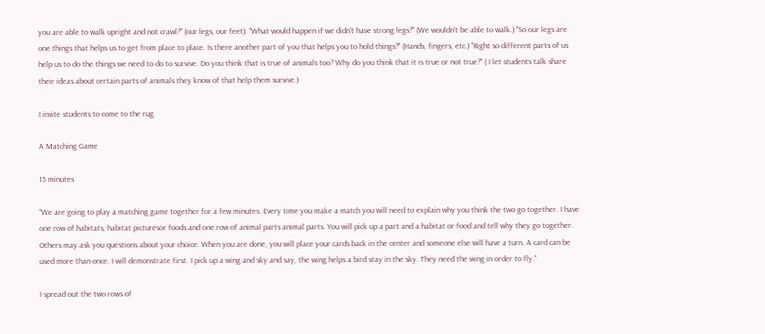you are able to walk upright and not crawl?" (our legs, our feet). "What would happen if we didn't have strong legs?" (We wouldn't be able to walk.) "So our legs are one things that helps us to get from place to place. Is there another part of you that helps you to hold things?" (Hands, fingers, etc.) "Right so different parts of us help us to do the things we need to do to survive. Do you think that is true of animals too? Why do you think that it is true or not true?" ( I let students talk share their ideas about certain parts of animals they know of that help them survive.)

I invite students to come to the rug.

A Matching Game

15 minutes

"We are going to play a matching game together for a few minutes. Every time you make a match you will need to explain why you think the two go together. I have one row of habitats, habitat picturesor foods and one row of animal parts animal parts. You will pick up a part and a habitat or food and tell why they go together. Others may ask you questions about your choice. When you are done, you will place your cards back in the center and someone else will have a turn. A card can be used more than once. I will demonstrate first. I pick up a wing and sky and say, the wing helps a bird stay in the sky. They need the wing in order to fly."

I spread out the two rows of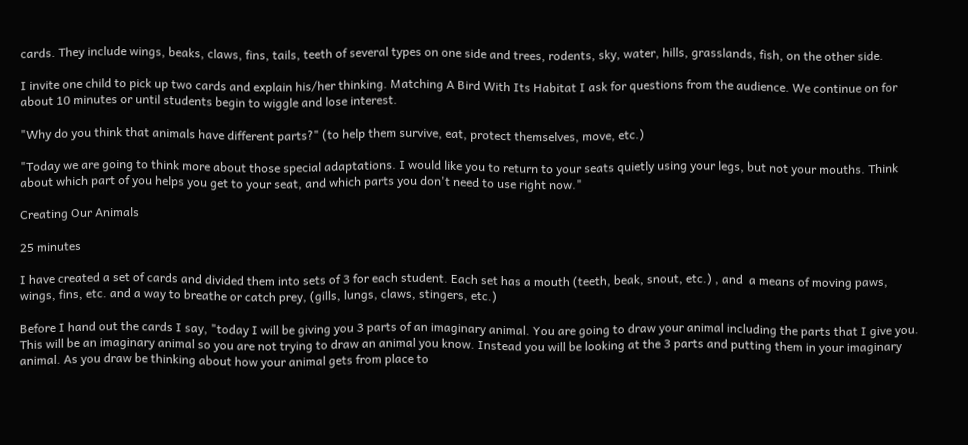cards. They include wings, beaks, claws, fins, tails, teeth of several types on one side and trees, rodents, sky, water, hills, grasslands, fish, on the other side.

I invite one child to pick up two cards and explain his/her thinking. Matching A Bird With Its Habitat I ask for questions from the audience. We continue on for about 10 minutes or until students begin to wiggle and lose interest.

"Why do you think that animals have different parts?" (to help them survive, eat, protect themselves, move, etc.)

"Today we are going to think more about those special adaptations. I would like you to return to your seats quietly using your legs, but not your mouths. Think about which part of you helps you get to your seat, and which parts you don't need to use right now."

Creating Our Animals

25 minutes

I have created a set of cards and divided them into sets of 3 for each student. Each set has a mouth (teeth, beak, snout, etc.) , and  a means of moving paws, wings, fins, etc. and a way to breathe or catch prey, (gills, lungs, claws, stingers, etc.)

Before I hand out the cards I say, "today I will be giving you 3 parts of an imaginary animal. You are going to draw your animal including the parts that I give you. This will be an imaginary animal so you are not trying to draw an animal you know. Instead you will be looking at the 3 parts and putting them in your imaginary animal. As you draw be thinking about how your animal gets from place to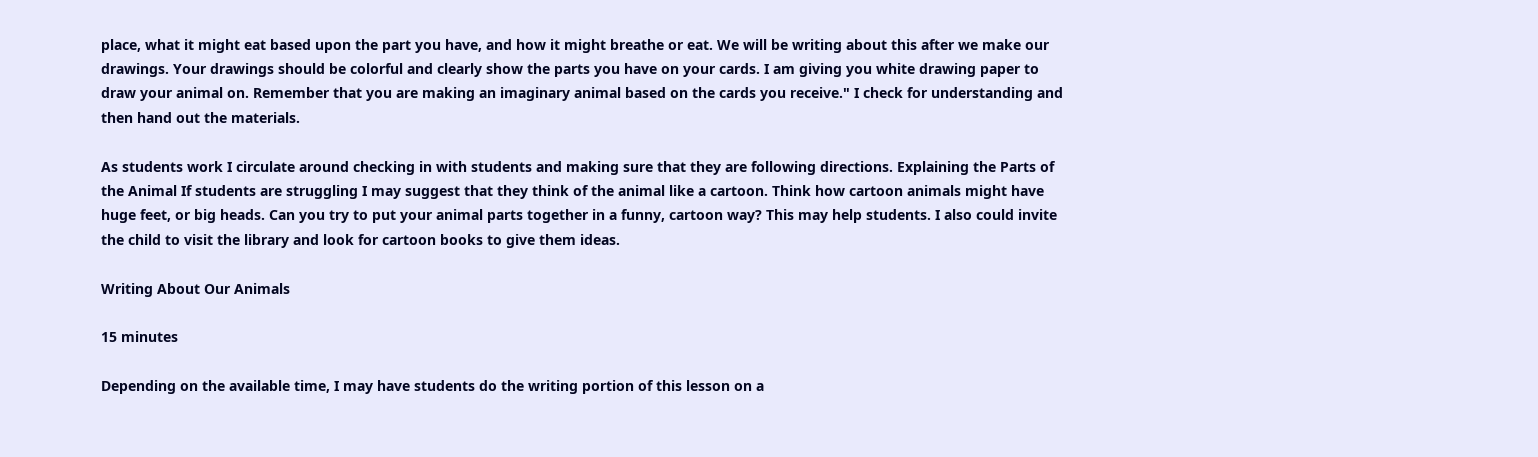place, what it might eat based upon the part you have, and how it might breathe or eat. We will be writing about this after we make our drawings. Your drawings should be colorful and clearly show the parts you have on your cards. I am giving you white drawing paper to draw your animal on. Remember that you are making an imaginary animal based on the cards you receive." I check for understanding and then hand out the materials.

As students work I circulate around checking in with students and making sure that they are following directions. Explaining the Parts of the Animal If students are struggling I may suggest that they think of the animal like a cartoon. Think how cartoon animals might have huge feet, or big heads. Can you try to put your animal parts together in a funny, cartoon way? This may help students. I also could invite the child to visit the library and look for cartoon books to give them ideas.

Writing About Our Animals

15 minutes

Depending on the available time, I may have students do the writing portion of this lesson on a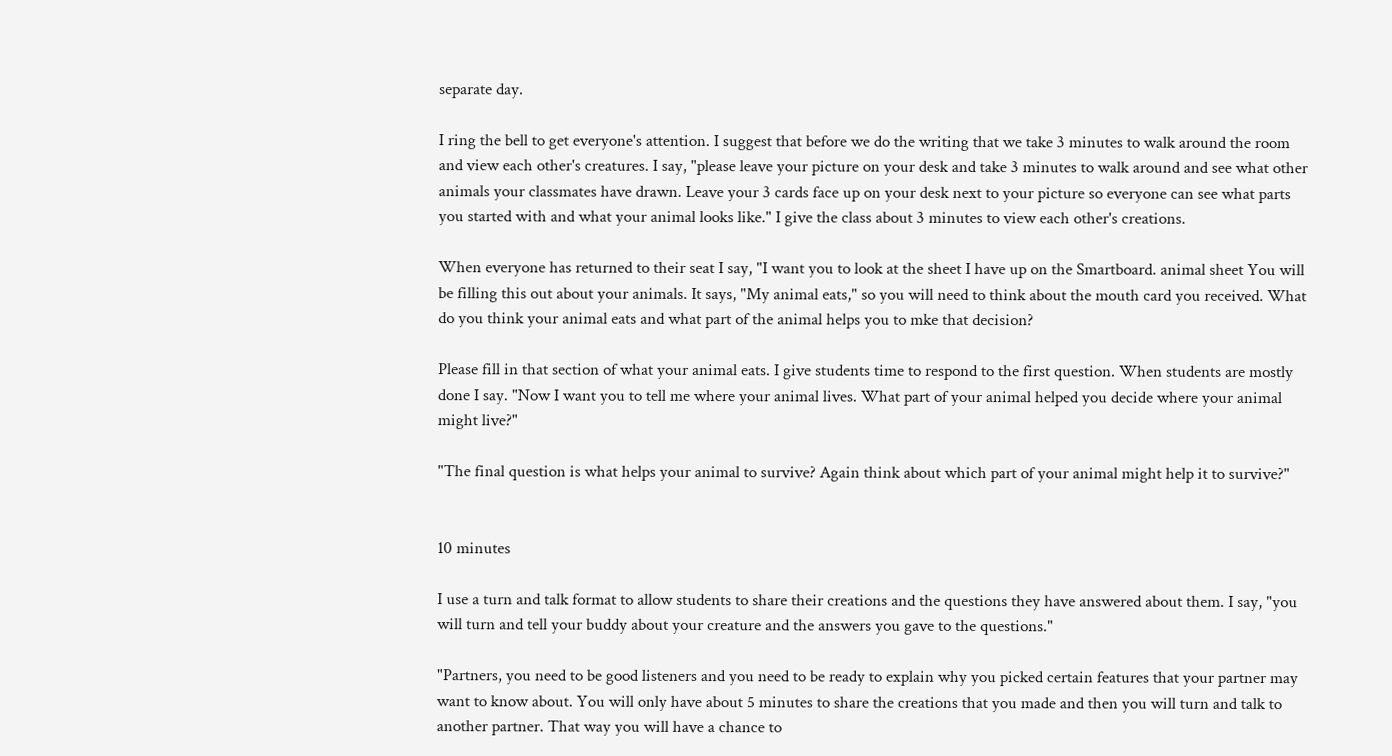separate day.

I ring the bell to get everyone's attention. I suggest that before we do the writing that we take 3 minutes to walk around the room and view each other's creatures. I say, "please leave your picture on your desk and take 3 minutes to walk around and see what other animals your classmates have drawn. Leave your 3 cards face up on your desk next to your picture so everyone can see what parts you started with and what your animal looks like." I give the class about 3 minutes to view each other's creations.

When everyone has returned to their seat I say, "I want you to look at the sheet I have up on the Smartboard. animal sheet You will be filling this out about your animals. It says, "My animal eats," so you will need to think about the mouth card you received. What do you think your animal eats and what part of the animal helps you to mke that decision?

Please fill in that section of what your animal eats. I give students time to respond to the first question. When students are mostly done I say. "Now I want you to tell me where your animal lives. What part of your animal helped you decide where your animal might live?"

"The final question is what helps your animal to survive? Again think about which part of your animal might help it to survive?"


10 minutes

I use a turn and talk format to allow students to share their creations and the questions they have answered about them. I say, "you will turn and tell your buddy about your creature and the answers you gave to the questions."

"Partners, you need to be good listeners and you need to be ready to explain why you picked certain features that your partner may want to know about. You will only have about 5 minutes to share the creations that you made and then you will turn and talk to another partner. That way you will have a chance to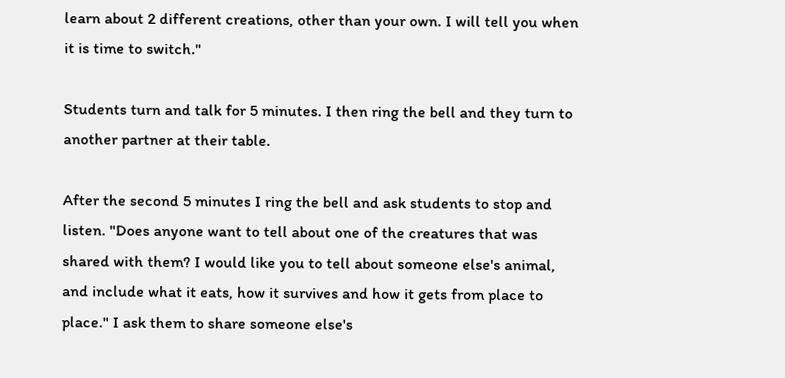learn about 2 different creations, other than your own. I will tell you when it is time to switch."

Students turn and talk for 5 minutes. I then ring the bell and they turn to another partner at their table.

After the second 5 minutes I ring the bell and ask students to stop and listen. "Does anyone want to tell about one of the creatures that was shared with them? I would like you to tell about someone else's animal, and include what it eats, how it survives and how it gets from place to place." I ask them to share someone else's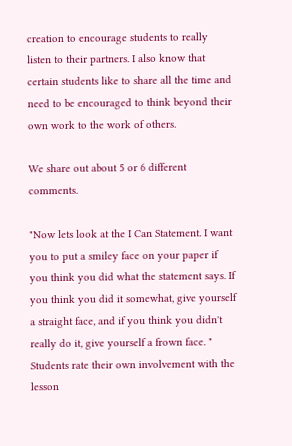creation to encourage students to really listen to their partners. I also know that certain students like to share all the time and need to be encouraged to think beyond their own work to the work of others.

We share out about 5 or 6 different comments.

"Now lets look at the I Can Statement. I want you to put a smiley face on your paper if you think you did what the statement says. If you think you did it somewhat, give yourself a straight face, and if you think you didn't really do it, give yourself a frown face. " Students rate their own involvement with the lesson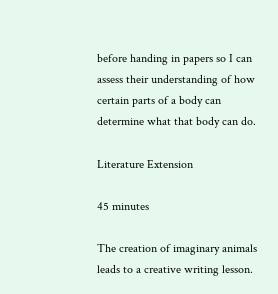before handing in papers so I can assess their understanding of how certain parts of a body can determine what that body can do.

Literature Extension

45 minutes

The creation of imaginary animals leads to a creative writing lesson.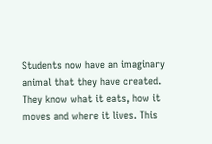Students now have an imaginary animal that they have created. They know what it eats, how it moves and where it lives. This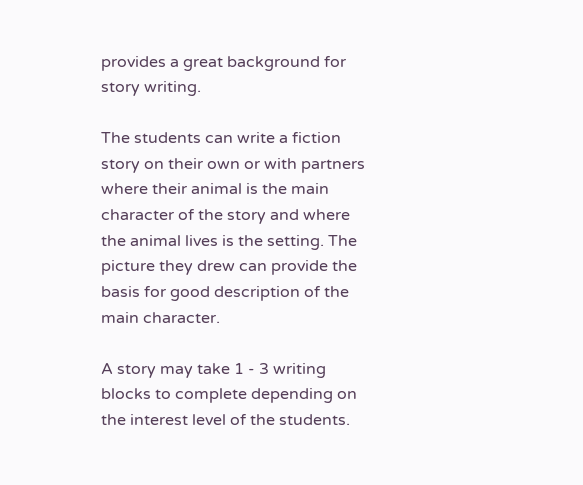provides a great background for story writing.

The students can write a fiction story on their own or with partners where their animal is the main character of the story and where the animal lives is the setting. The picture they drew can provide the basis for good description of the main character.

A story may take 1 - 3 writing blocks to complete depending on the interest level of the students.